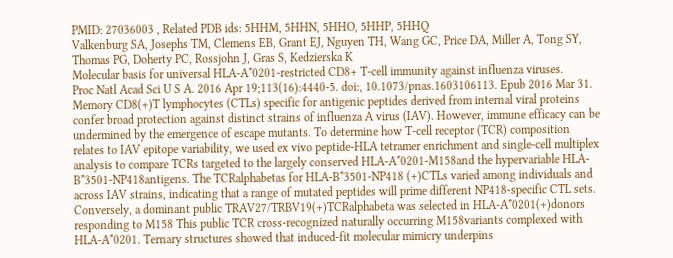PMID: 27036003 , Related PDB ids: 5HHM, 5HHN, 5HHO, 5HHP, 5HHQ
Valkenburg SA, Josephs TM, Clemens EB, Grant EJ, Nguyen TH, Wang GC, Price DA, Miller A, Tong SY, Thomas PG, Doherty PC, Rossjohn J, Gras S, Kedzierska K
Molecular basis for universal HLA-A*0201-restricted CD8+ T-cell immunity against influenza viruses.
Proc Natl Acad Sci U S A. 2016 Apr 19;113(16):4440-5. doi:, 10.1073/pnas.1603106113. Epub 2016 Mar 31.
Memory CD8(+)T lymphocytes (CTLs) specific for antigenic peptides derived from internal viral proteins confer broad protection against distinct strains of influenza A virus (IAV). However, immune efficacy can be undermined by the emergence of escape mutants. To determine how T-cell receptor (TCR) composition relates to IAV epitope variability, we used ex vivo peptide-HLA tetramer enrichment and single-cell multiplex analysis to compare TCRs targeted to the largely conserved HLA-A*0201-M158and the hypervariable HLA-B*3501-NP418antigens. The TCRalphabetas for HLA-B*3501-NP418 (+)CTLs varied among individuals and across IAV strains, indicating that a range of mutated peptides will prime different NP418-specific CTL sets. Conversely, a dominant public TRAV27/TRBV19(+)TCRalphabeta was selected in HLA-A*0201(+)donors responding to M158 This public TCR cross-recognized naturally occurring M158variants complexed with HLA-A*0201. Ternary structures showed that induced-fit molecular mimicry underpins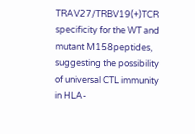TRAV27/TRBV19(+)TCR specificity for the WT and mutant M158peptides, suggesting the possibility of universal CTL immunity in HLA-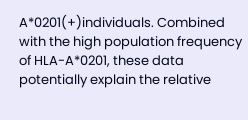A*0201(+)individuals. Combined with the high population frequency of HLA-A*0201, these data potentially explain the relative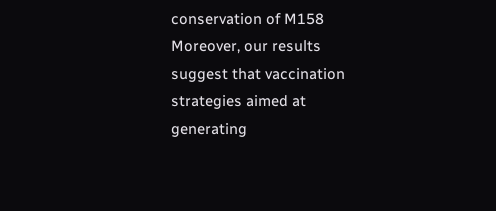conservation of M158 Moreover, our results suggest that vaccination strategies aimed at generating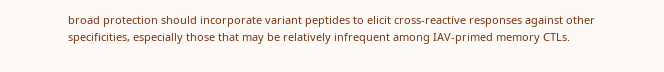broad protection should incorporate variant peptides to elicit cross-reactive responses against other specificities, especially those that may be relatively infrequent among IAV-primed memory CTLs.